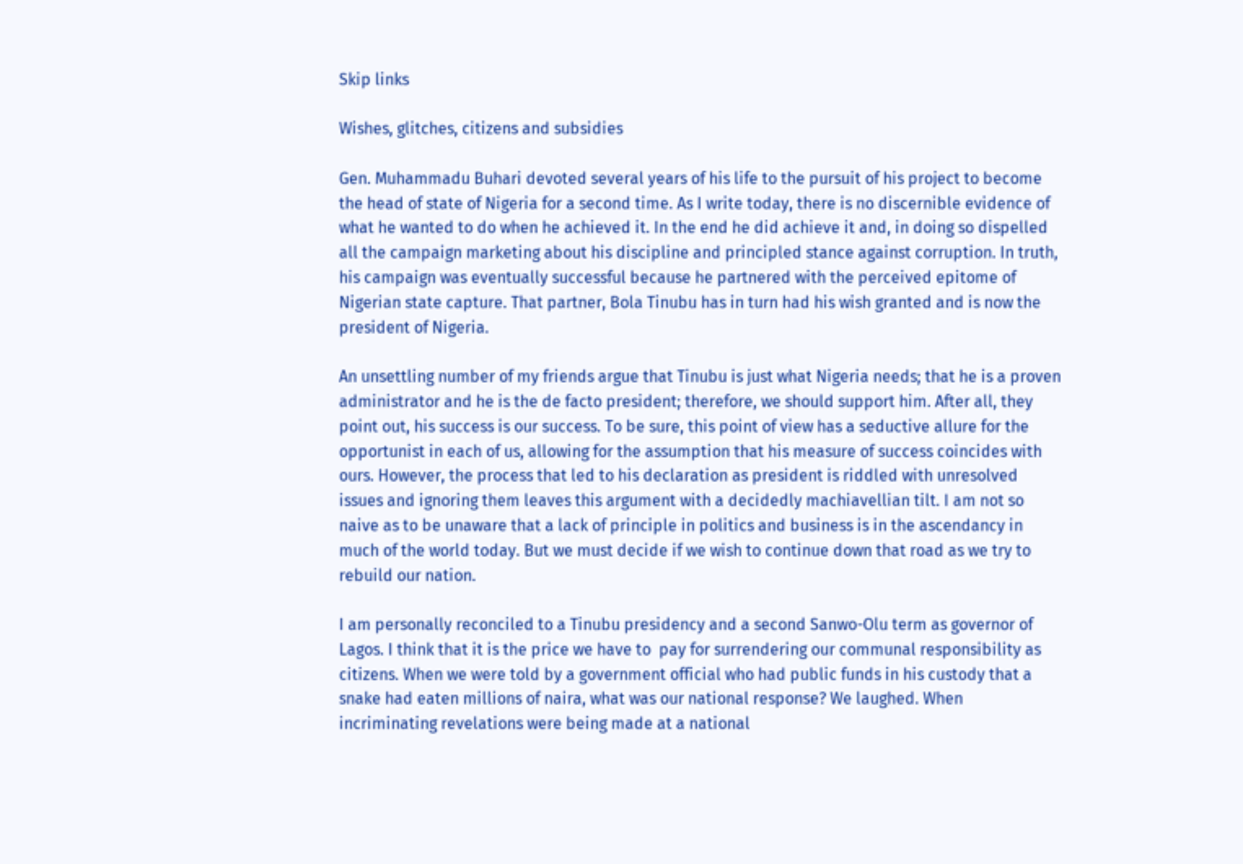Skip links

Wishes, glitches, citizens and subsidies

Gen. Muhammadu Buhari devoted several years of his life to the pursuit of his project to become the head of state of Nigeria for a second time. As I write today, there is no discernible evidence of what he wanted to do when he achieved it. In the end he did achieve it and, in doing so dispelled all the campaign marketing about his discipline and principled stance against corruption. In truth, his campaign was eventually successful because he partnered with the perceived epitome of Nigerian state capture. That partner, Bola Tinubu has in turn had his wish granted and is now the president of Nigeria.

An unsettling number of my friends argue that Tinubu is just what Nigeria needs; that he is a proven administrator and he is the de facto president; therefore, we should support him. After all, they point out, his success is our success. To be sure, this point of view has a seductive allure for the opportunist in each of us, allowing for the assumption that his measure of success coincides with ours. However, the process that led to his declaration as president is riddled with unresolved issues and ignoring them leaves this argument with a decidedly machiavellian tilt. I am not so naive as to be unaware that a lack of principle in politics and business is in the ascendancy in much of the world today. But we must decide if we wish to continue down that road as we try to rebuild our nation.

I am personally reconciled to a Tinubu presidency and a second Sanwo-Olu term as governor of Lagos. I think that it is the price we have to  pay for surrendering our communal responsibility as citizens. When we were told by a government official who had public funds in his custody that a snake had eaten millions of naira, what was our national response? We laughed. When incriminating revelations were being made at a national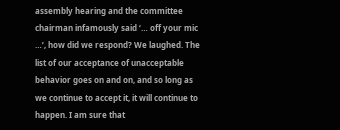assembly hearing and the committee chairman infamously said ‘… off your mic …’, how did we respond? We laughed. The list of our acceptance of unacceptable behavior goes on and on, and so long as we continue to accept it, it will continue to happen. I am sure that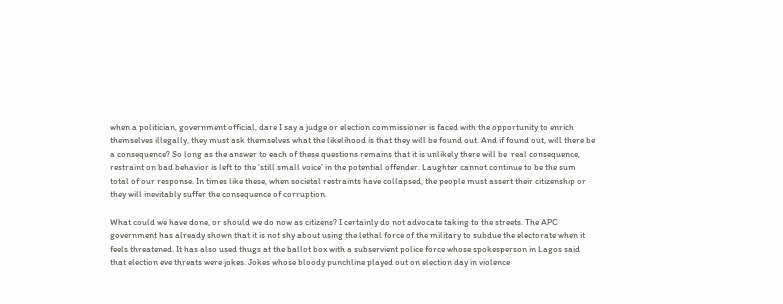when a politician, government official, dare I say a judge or election commissioner is faced with the opportunity to enrich themselves illegally, they must ask themselves what the likelihood is that they will be found out. And if found out, will there be a consequence? So long as the answer to each of these questions remains that it is unlikely there will be  real consequence, restraint on bad behavior is left to the ‘still small voice’ in the potential offender. Laughter cannot continue to be the sum total of our response. In times like these, when societal restraints have collapsed, the people must assert their citizenship or they will inevitably suffer the consequence of corruption.

What could we have done, or should we do now as citizens? I certainly do not advocate taking to the streets. The APC government has already shown that it is not shy about using the lethal force of the military to subdue the electorate when it feels threatened. It has also used thugs at the ballot box with a subservient police force whose spokesperson in Lagos said that election eve threats were jokes. Jokes whose bloody punchline played out on election day in violence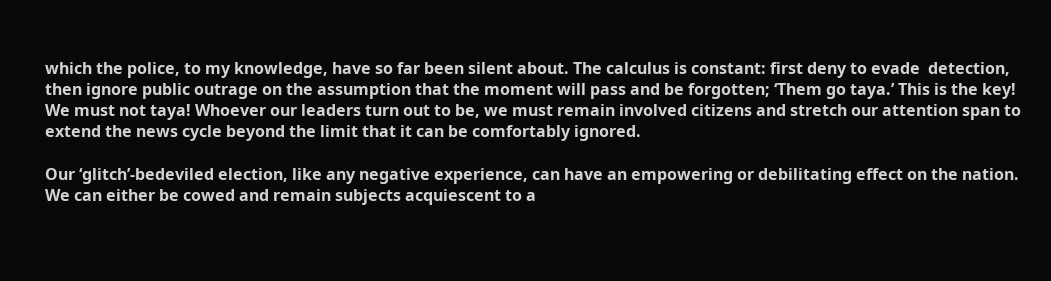which the police, to my knowledge, have so far been silent about. The calculus is constant: first deny to evade  detection, then ignore public outrage on the assumption that the moment will pass and be forgotten; ‘Them go taya.’ This is the key! We must not taya! Whoever our leaders turn out to be, we must remain involved citizens and stretch our attention span to extend the news cycle beyond the limit that it can be comfortably ignored.

Our ‘glitch’-bedeviled election, like any negative experience, can have an empowering or debilitating effect on the nation. We can either be cowed and remain subjects acquiescent to a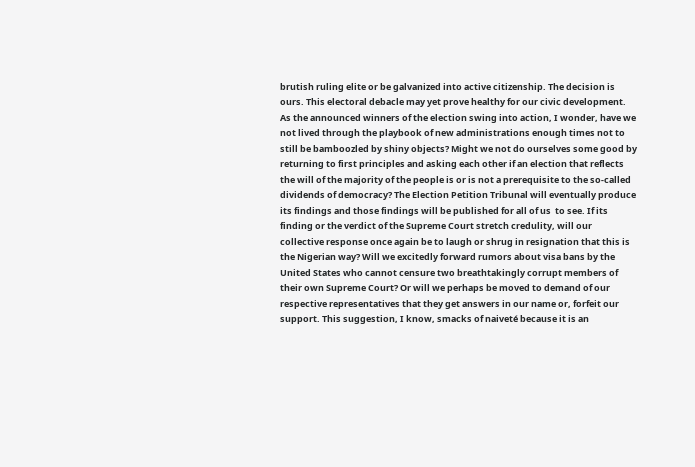brutish ruling elite or be galvanized into active citizenship. The decision is ours. This electoral debacle may yet prove healthy for our civic development. As the announced winners of the election swing into action, I wonder, have we not lived through the playbook of new administrations enough times not to still be bamboozled by shiny objects? Might we not do ourselves some good by returning to first principles and asking each other if an election that reflects the will of the majority of the people is or is not a prerequisite to the so-called dividends of democracy? The Election Petition Tribunal will eventually produce its findings and those findings will be published for all of us  to see. If its finding or the verdict of the Supreme Court stretch credulity, will our collective response once again be to laugh or shrug in resignation that this is the Nigerian way? Will we excitedly forward rumors about visa bans by the United States who cannot censure two breathtakingly corrupt members of their own Supreme Court? Or will we perhaps be moved to demand of our respective representatives that they get answers in our name or, forfeit our support. This suggestion, I know, smacks of naiveté because it is an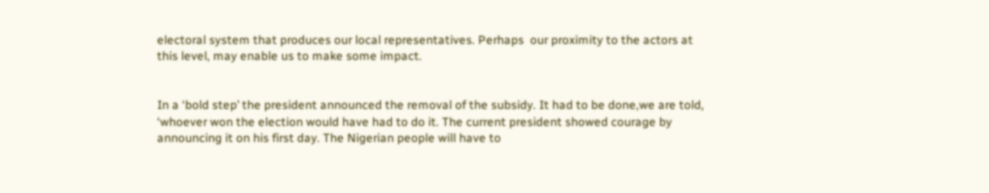electoral system that produces our local representatives. Perhaps  our proximity to the actors at this level, may enable us to make some impact.


In a ‘bold step’ the president announced the removal of the subsidy. It had to be done,we are told, ‘whoever won the election would have had to do it. The current president showed courage by announcing it on his first day. The Nigerian people will have to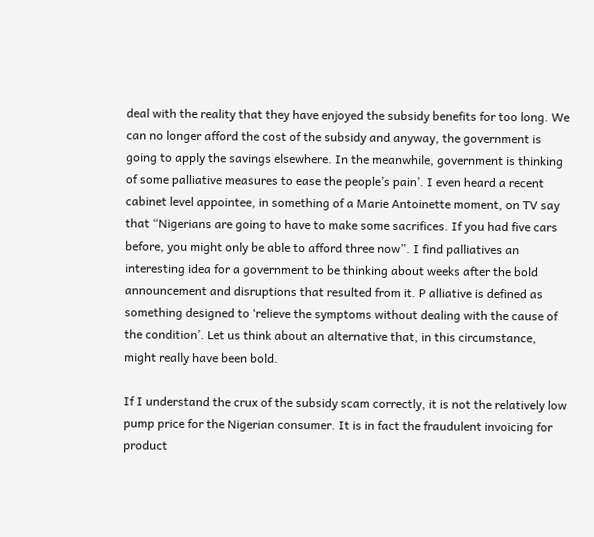deal with the reality that they have enjoyed the subsidy benefits for too long. We can no longer afford the cost of the subsidy and anyway, the government is going to apply the savings elsewhere. In the meanwhile, government is thinking of some palliative measures to ease the people’s pain’. I even heard a recent cabinet level appointee, in something of a Marie Antoinette moment, on TV say that “Nigerians are going to have to make some sacrifices. If you had five cars before, you might only be able to afford three now”. I find palliatives an interesting idea for a government to be thinking about weeks after the bold announcement and disruptions that resulted from it. P alliative is defined as something designed to ‘relieve the symptoms without dealing with the cause of the condition’. Let us think about an alternative that, in this circumstance, might really have been bold.

If I understand the crux of the subsidy scam correctly, it is not the relatively low pump price for the Nigerian consumer. It is in fact the fraudulent invoicing for product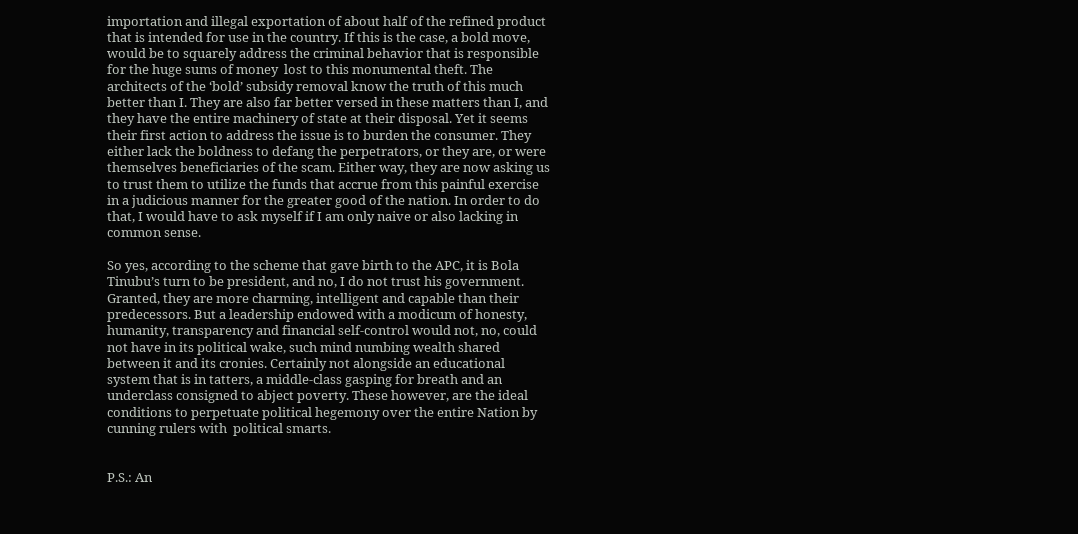importation and illegal exportation of about half of the refined product that is intended for use in the country. If this is the case, a bold move, would be to squarely address the criminal behavior that is responsible for the huge sums of money  lost to this monumental theft. The architects of the ‘bold’ subsidy removal know the truth of this much better than I. They are also far better versed in these matters than I, and they have the entire machinery of state at their disposal. Yet it seems their first action to address the issue is to burden the consumer. They either lack the boldness to defang the perpetrators, or they are, or were themselves beneficiaries of the scam. Either way, they are now asking us to trust them to utilize the funds that accrue from this painful exercise in a judicious manner for the greater good of the nation. In order to do that, I would have to ask myself if I am only naive or also lacking in common sense.

So yes, according to the scheme that gave birth to the APC, it is Bola Tinubu’s turn to be president, and no, I do not trust his government. Granted, they are more charming, intelligent and capable than their predecessors. But a leadership endowed with a modicum of honesty, humanity, transparency and financial self-control would not, no, could not have in its political wake, such mind numbing wealth shared between it and its cronies. Certainly not alongside an educational system that is in tatters, a middle-class gasping for breath and an underclass consigned to abject poverty. These however, are the ideal conditions to perpetuate political hegemony over the entire Nation by cunning rulers with  political smarts.


P.S.: An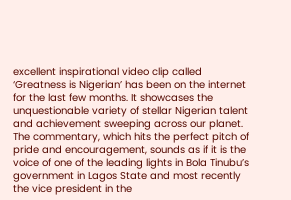excellent inspirational video clip called ‘Greatness is Nigerian’ has been on the internet for the last few months. It showcases the unquestionable variety of stellar Nigerian talent and achievement sweeping across our planet. The commentary, which hits the perfect pitch of pride and encouragement, sounds as if it is the voice of one of the leading lights in Bola Tinubu’s government in Lagos State and most recently the vice president in the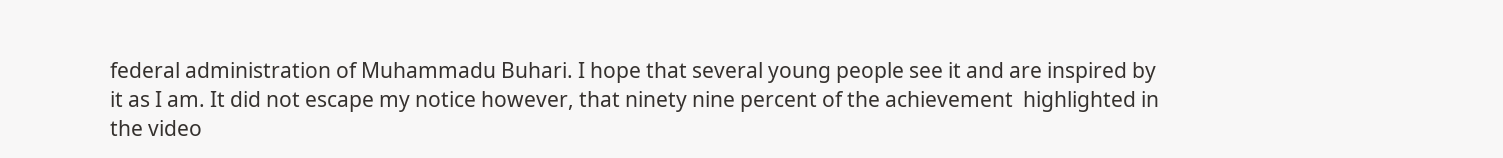federal administration of Muhammadu Buhari. I hope that several young people see it and are inspired by it as I am. It did not escape my notice however, that ninety nine percent of the achievement  highlighted in the video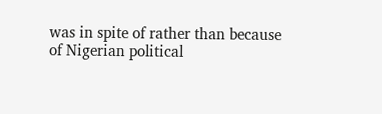was in spite of rather than because of Nigerian political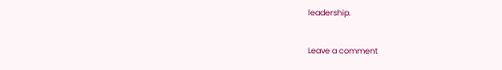leadership.

Leave a comment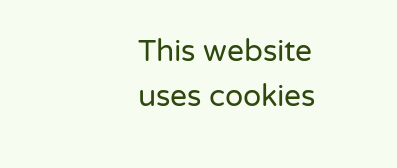This website uses cookies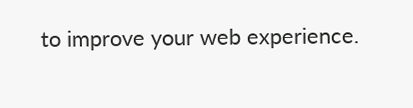to improve your web experience.